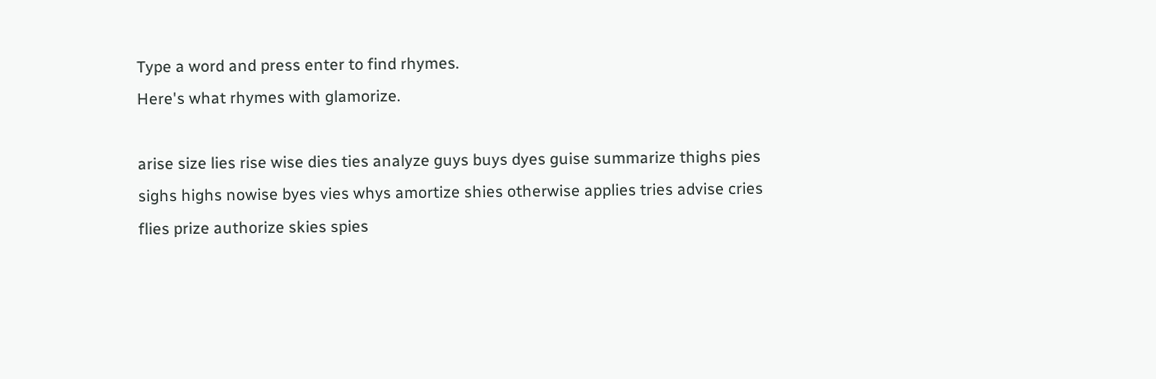Type a word and press enter to find rhymes.
Here's what rhymes with glamorize.

arise size lies rise wise dies ties analyze guys buys dyes guise summarize thighs pies sighs highs nowise byes vies whys amortize shies otherwise applies tries advise cries flies prize authorize skies spies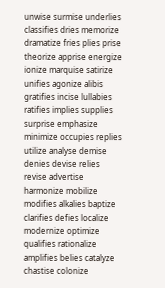unwise surmise underlies classifies dries memorize dramatize fries plies prise theorize apprise energize ionize marquise satirize unifies agonize alibis gratifies incise lullabies ratifies implies supplies surprise emphasize minimize occupies replies utilize analyse demise denies devise relies revise advertise harmonize mobilize modifies alkalies baptize clarifies defies localize modernize optimize qualifies rationalize amplifies belies catalyze chastise colonize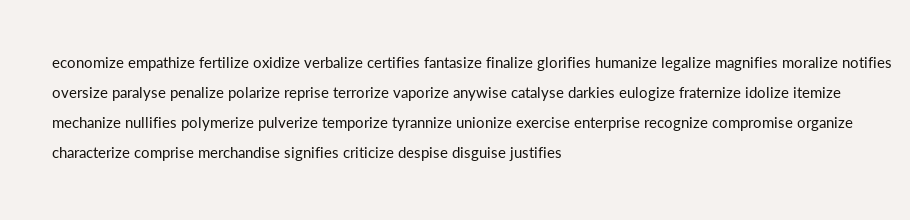economize empathize fertilize oxidize verbalize certifies fantasize finalize glorifies humanize legalize magnifies moralize notifies oversize paralyse penalize polarize reprise terrorize vaporize anywise catalyse darkies eulogize fraternize idolize itemize mechanize nullifies polymerize pulverize temporize tyrannize unionize exercise enterprise recognize compromise organize characterize comprise merchandise signifies criticize despise disguise justifies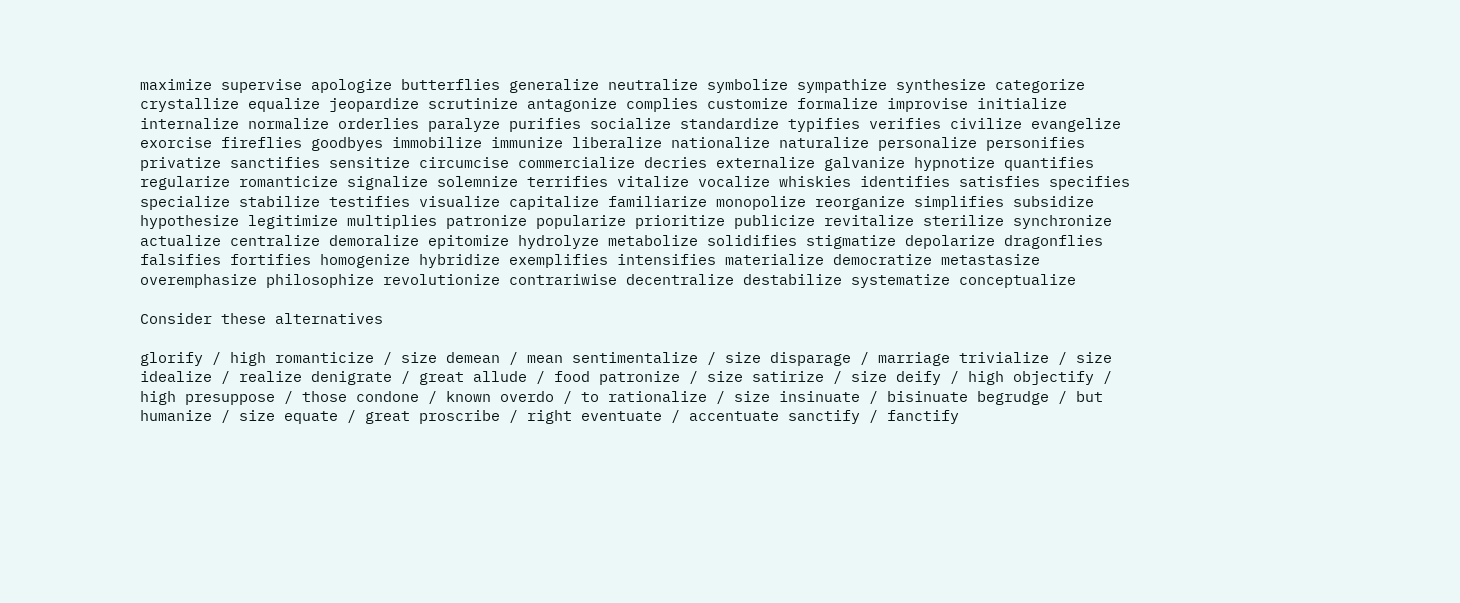maximize supervise apologize butterflies generalize neutralize symbolize sympathize synthesize categorize crystallize equalize jeopardize scrutinize antagonize complies customize formalize improvise initialize internalize normalize orderlies paralyze purifies socialize standardize typifies verifies civilize evangelize exorcise fireflies goodbyes immobilize immunize liberalize nationalize naturalize personalize personifies privatize sanctifies sensitize circumcise commercialize decries externalize galvanize hypnotize quantifies regularize romanticize signalize solemnize terrifies vitalize vocalize whiskies identifies satisfies specifies specialize stabilize testifies visualize capitalize familiarize monopolize reorganize simplifies subsidize hypothesize legitimize multiplies patronize popularize prioritize publicize revitalize sterilize synchronize actualize centralize demoralize epitomize hydrolyze metabolize solidifies stigmatize depolarize dragonflies falsifies fortifies homogenize hybridize exemplifies intensifies materialize democratize metastasize overemphasize philosophize revolutionize contrariwise decentralize destabilize systematize conceptualize

Consider these alternatives

glorify / high romanticize / size demean / mean sentimentalize / size disparage / marriage trivialize / size idealize / realize denigrate / great allude / food patronize / size satirize / size deify / high objectify / high presuppose / those condone / known overdo / to rationalize / size insinuate / bisinuate begrudge / but humanize / size equate / great proscribe / right eventuate / accentuate sanctify / fanctify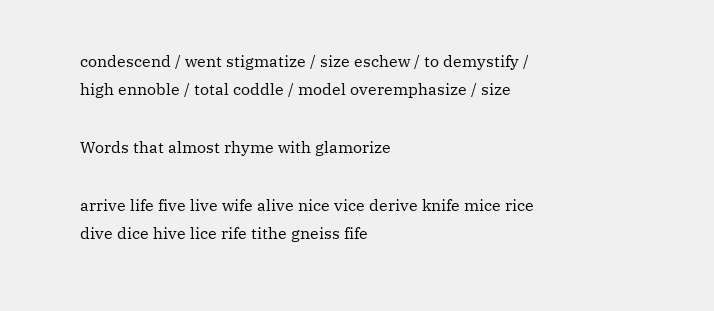condescend / went stigmatize / size eschew / to demystify / high ennoble / total coddle / model overemphasize / size

Words that almost rhyme with glamorize

arrive life five live wife alive nice vice derive knife mice rice dive dice hive lice rife tithe gneiss fife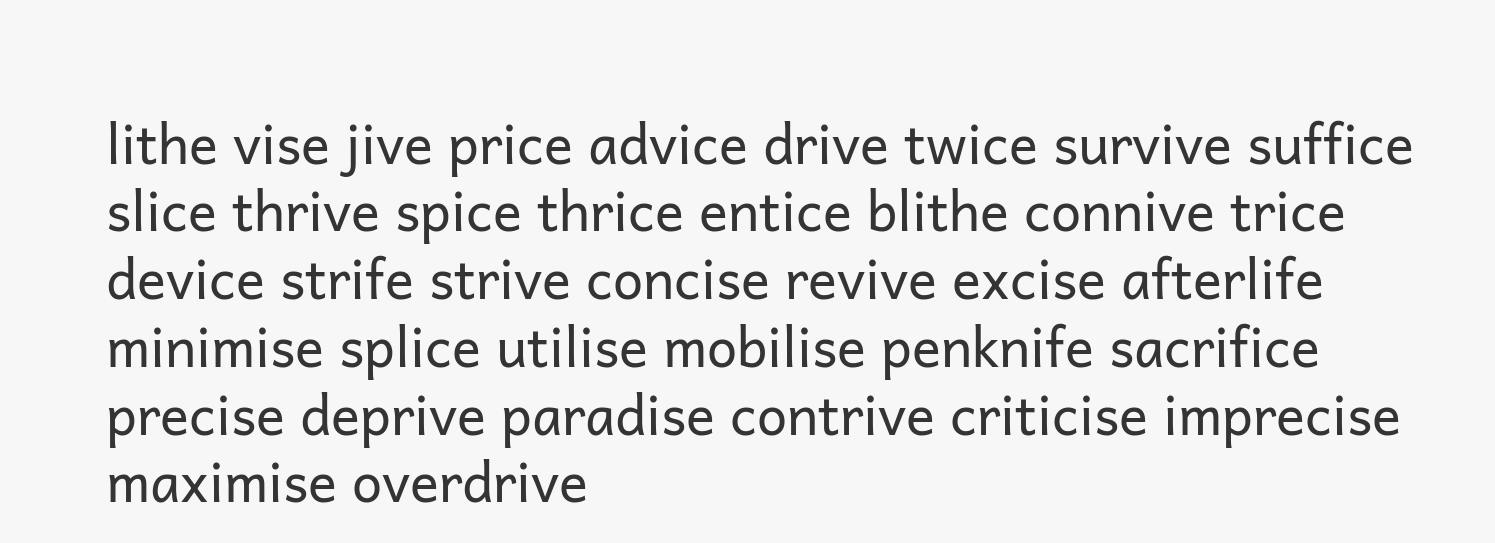lithe vise jive price advice drive twice survive suffice slice thrive spice thrice entice blithe connive trice device strife strive concise revive excise afterlife minimise splice utilise mobilise penknife sacrifice precise deprive paradise contrive criticise imprecise maximise overdrive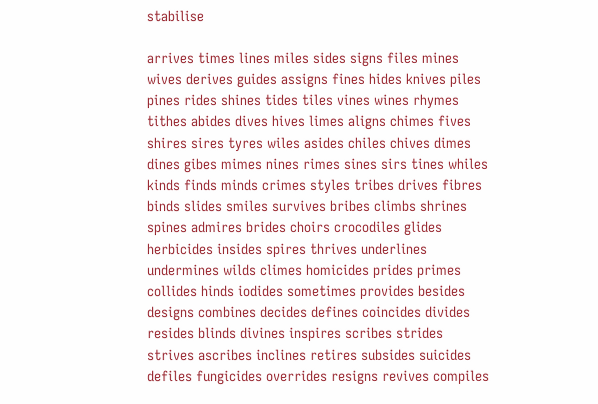stabilise

arrives times lines miles sides signs files mines wives derives guides assigns fines hides knives piles pines rides shines tides tiles vines wines rhymes tithes abides dives hives limes aligns chimes fives shires sires tyres wiles asides chiles chives dimes dines gibes mimes nines rimes sines sirs tines whiles kinds finds minds crimes styles tribes drives fibres binds slides smiles survives bribes climbs shrines spines admires brides choirs crocodiles glides herbicides insides spires thrives underlines undermines wilds climes homicides prides primes collides hinds iodides sometimes provides besides designs combines decides defines coincides divides resides blinds divines inspires scribes strides strives ascribes inclines retires subsides suicides defiles fungicides overrides resigns revives compiles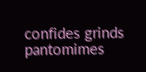confides grinds pantomimes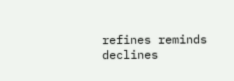refines reminds declines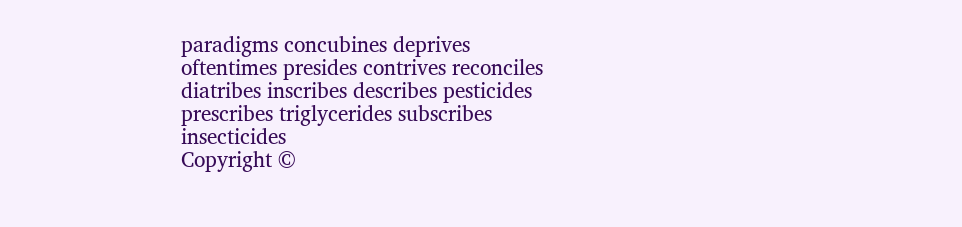paradigms concubines deprives oftentimes presides contrives reconciles diatribes inscribes describes pesticides prescribes triglycerides subscribes insecticides
Copyright ©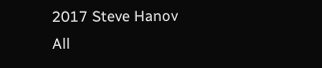2017 Steve Hanov
All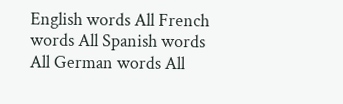English words All French words All Spanish words All German words All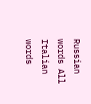Russian words All Italian words